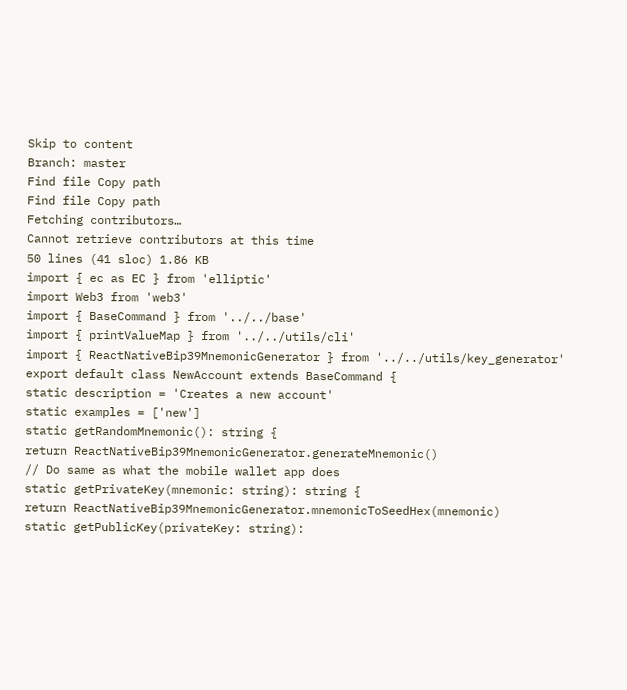Skip to content
Branch: master
Find file Copy path
Find file Copy path
Fetching contributors…
Cannot retrieve contributors at this time
50 lines (41 sloc) 1.86 KB
import { ec as EC } from 'elliptic'
import Web3 from 'web3'
import { BaseCommand } from '../../base'
import { printValueMap } from '../../utils/cli'
import { ReactNativeBip39MnemonicGenerator } from '../../utils/key_generator'
export default class NewAccount extends BaseCommand {
static description = 'Creates a new account'
static examples = ['new']
static getRandomMnemonic(): string {
return ReactNativeBip39MnemonicGenerator.generateMnemonic()
// Do same as what the mobile wallet app does
static getPrivateKey(mnemonic: string): string {
return ReactNativeBip39MnemonicGenerator.mnemonicToSeedHex(mnemonic)
static getPublicKey(privateKey: string):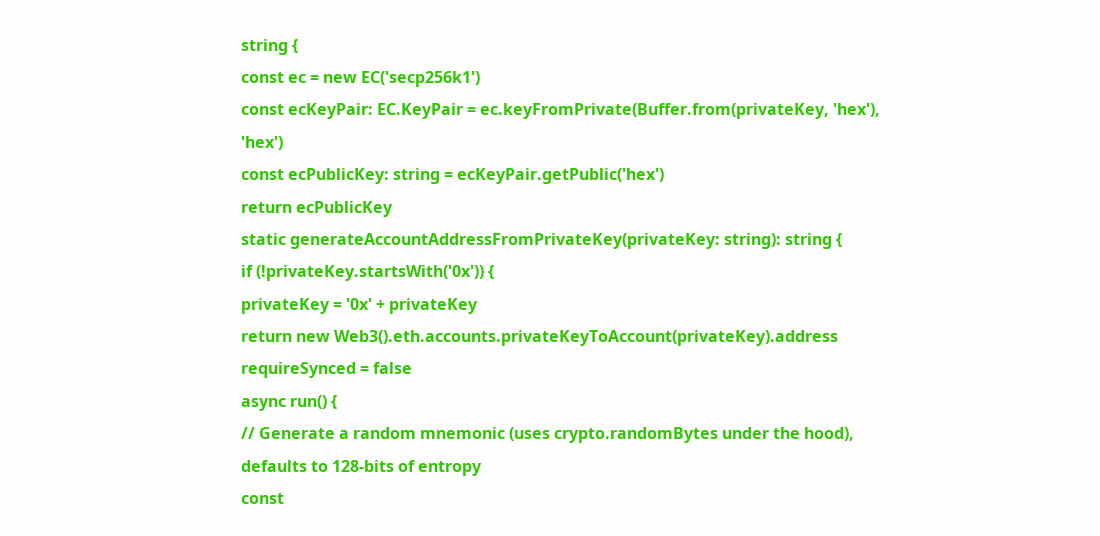string {
const ec = new EC('secp256k1')
const ecKeyPair: EC.KeyPair = ec.keyFromPrivate(Buffer.from(privateKey, 'hex'), 'hex')
const ecPublicKey: string = ecKeyPair.getPublic('hex')
return ecPublicKey
static generateAccountAddressFromPrivateKey(privateKey: string): string {
if (!privateKey.startsWith('0x')) {
privateKey = '0x' + privateKey
return new Web3().eth.accounts.privateKeyToAccount(privateKey).address
requireSynced = false
async run() {
// Generate a random mnemonic (uses crypto.randomBytes under the hood), defaults to 128-bits of entropy
const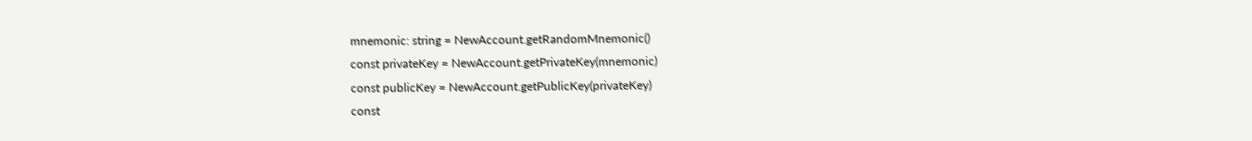mnemonic: string = NewAccount.getRandomMnemonic()
const privateKey = NewAccount.getPrivateKey(mnemonic)
const publicKey = NewAccount.getPublicKey(privateKey)
const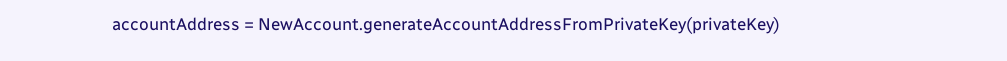accountAddress = NewAccount.generateAccountAddressFromPrivateKey(privateKey)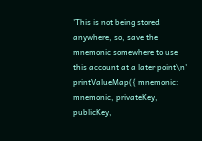'This is not being stored anywhere, so, save the mnemonic somewhere to use this account at a later point\n'
printValueMap({ mnemonic: mnemonic, privateKey, publicKey,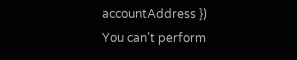accountAddress })
You can’t perform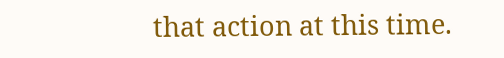that action at this time.